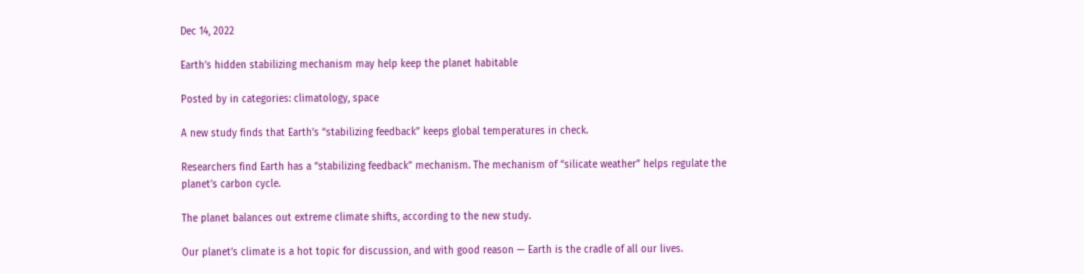Dec 14, 2022

Earth’s hidden stabilizing mechanism may help keep the planet habitable

Posted by in categories: climatology, space

A new study finds that Earth’s “stabilizing feedback” keeps global temperatures in check.

Researchers find Earth has a “stabilizing feedback” mechanism. The mechanism of “silicate weather” helps regulate the planet’s carbon cycle.

The planet balances out extreme climate shifts, according to the new study.

Our planet’s climate is a hot topic for discussion, and with good reason — Earth is the cradle of all our lives.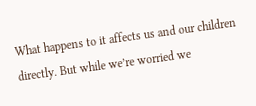What happens to it affects us and our children directly. But while we’re worried we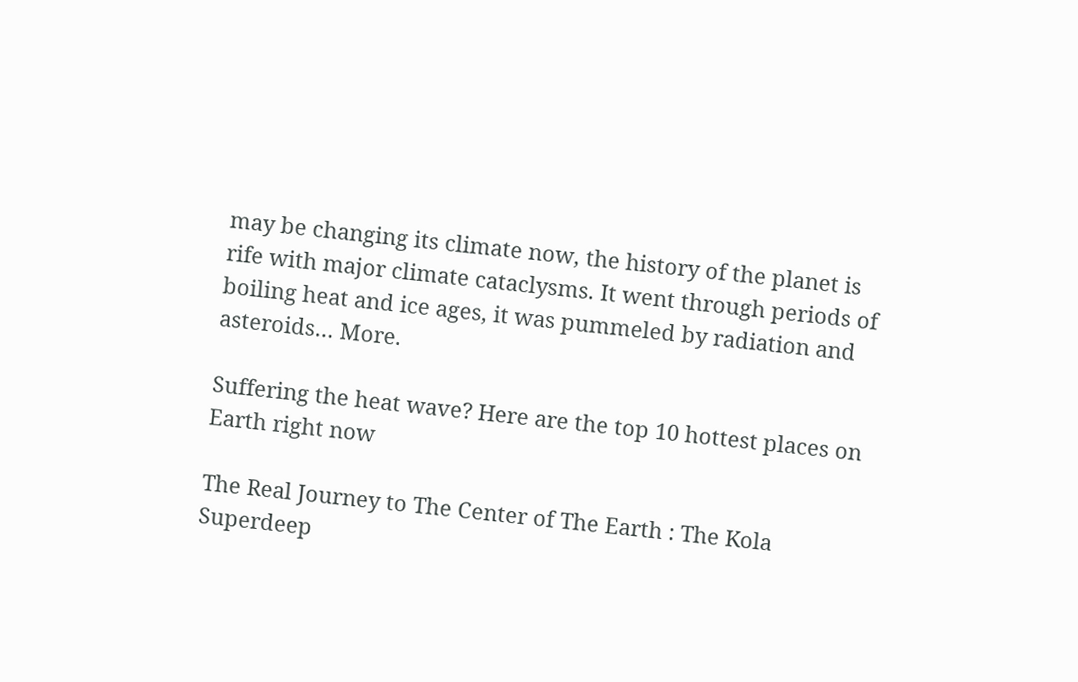may be changing its climate now, the history of the planet is rife with major climate cataclysms. It went through periods of boiling heat and ice ages, it was pummeled by radiation and asteroids… More.

Suffering the heat wave? Here are the top 10 hottest places on Earth right now

The Real Journey to The Center of The Earth : The Kola Superdeep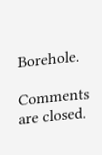Borehole.

Comments are closed.